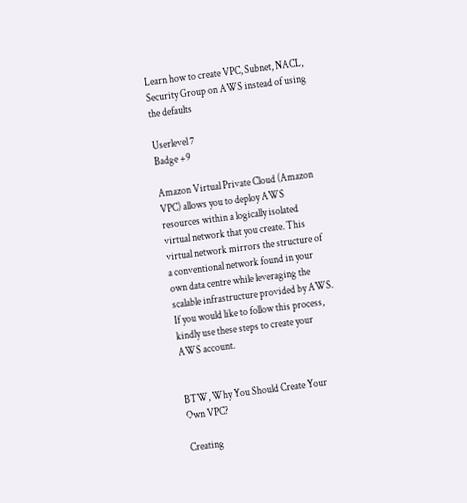Learn how to create VPC, Subnet, NACL, Security Group on AWS instead of using the defaults

Userlevel 7
Badge +9

Amazon Virtual Private Cloud (Amazon VPC) allows you to deploy AWS resources within a logically isolated virtual network that you create. This virtual network mirrors the structure of a conventional network found in your own data centre while leveraging the scalable infrastructure provided by AWS. If you would like to follow this process, kindly use these steps to create your AWS account.


BTW, Why You Should Create Your Own VPC?

Creating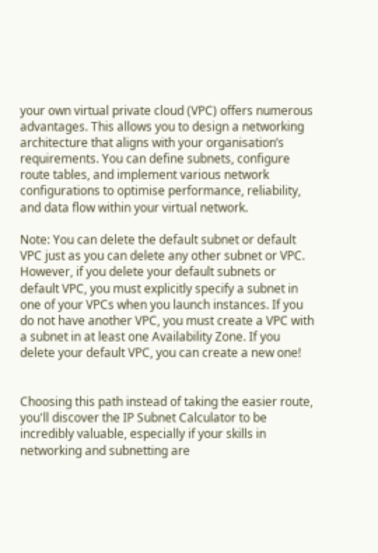your own virtual private cloud (VPC) offers numerous advantages. This allows you to design a networking architecture that aligns with your organisation’s requirements. You can define subnets, configure route tables, and implement various network configurations to optimise performance, reliability, and data flow within your virtual network.

Note: You can delete the default subnet or default VPC just as you can delete any other subnet or VPC. However, if you delete your default subnets or default VPC, you must explicitly specify a subnet in one of your VPCs when you launch instances. If you do not have another VPC, you must create a VPC with a subnet in at least one Availability Zone. If you delete your default VPC, you can create a new one!


Choosing this path instead of taking the easier route, you'll discover the IP Subnet Calculator to be incredibly valuable, especially if your skills in networking and subnetting are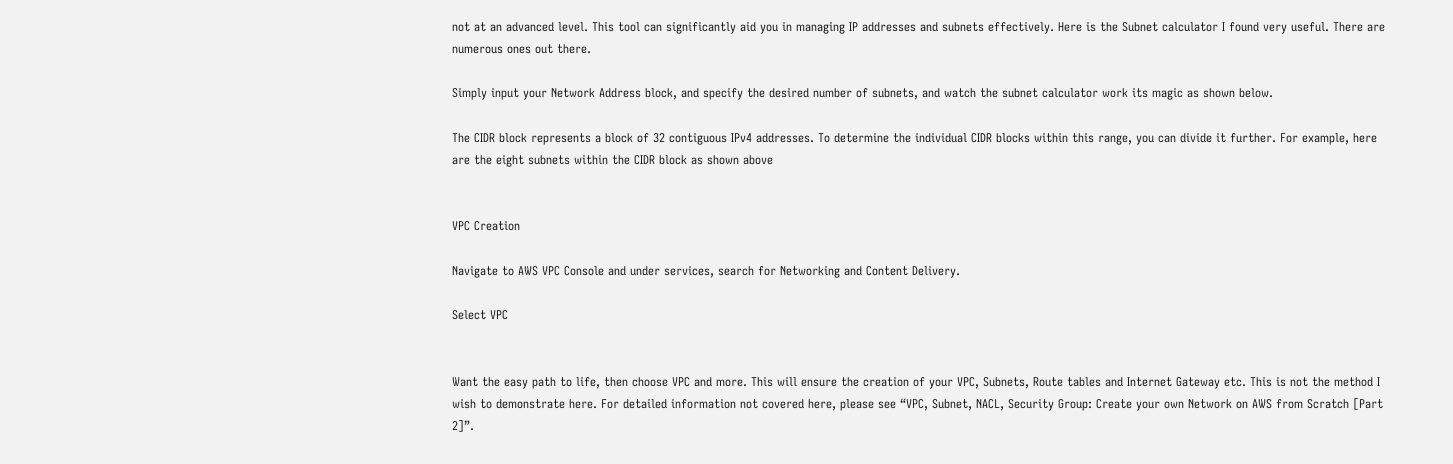not at an advanced level. This tool can significantly aid you in managing IP addresses and subnets effectively. Here is the Subnet calculator I found very useful. There are numerous ones out there.

Simply input your Network Address block, and specify the desired number of subnets, and watch the subnet calculator work its magic as shown below.

The CIDR block represents a block of 32 contiguous IPv4 addresses. To determine the individual CIDR blocks within this range, you can divide it further. For example, here are the eight subnets within the CIDR block as shown above


VPC Creation

Navigate to AWS VPC Console and under services, search for Networking and Content Delivery.

Select VPC


Want the easy path to life, then choose VPC and more. This will ensure the creation of your VPC, Subnets, Route tables and Internet Gateway etc. This is not the method I wish to demonstrate here. For detailed information not covered here, please see “VPC, Subnet, NACL, Security Group: Create your own Network on AWS from Scratch [Part 2]”.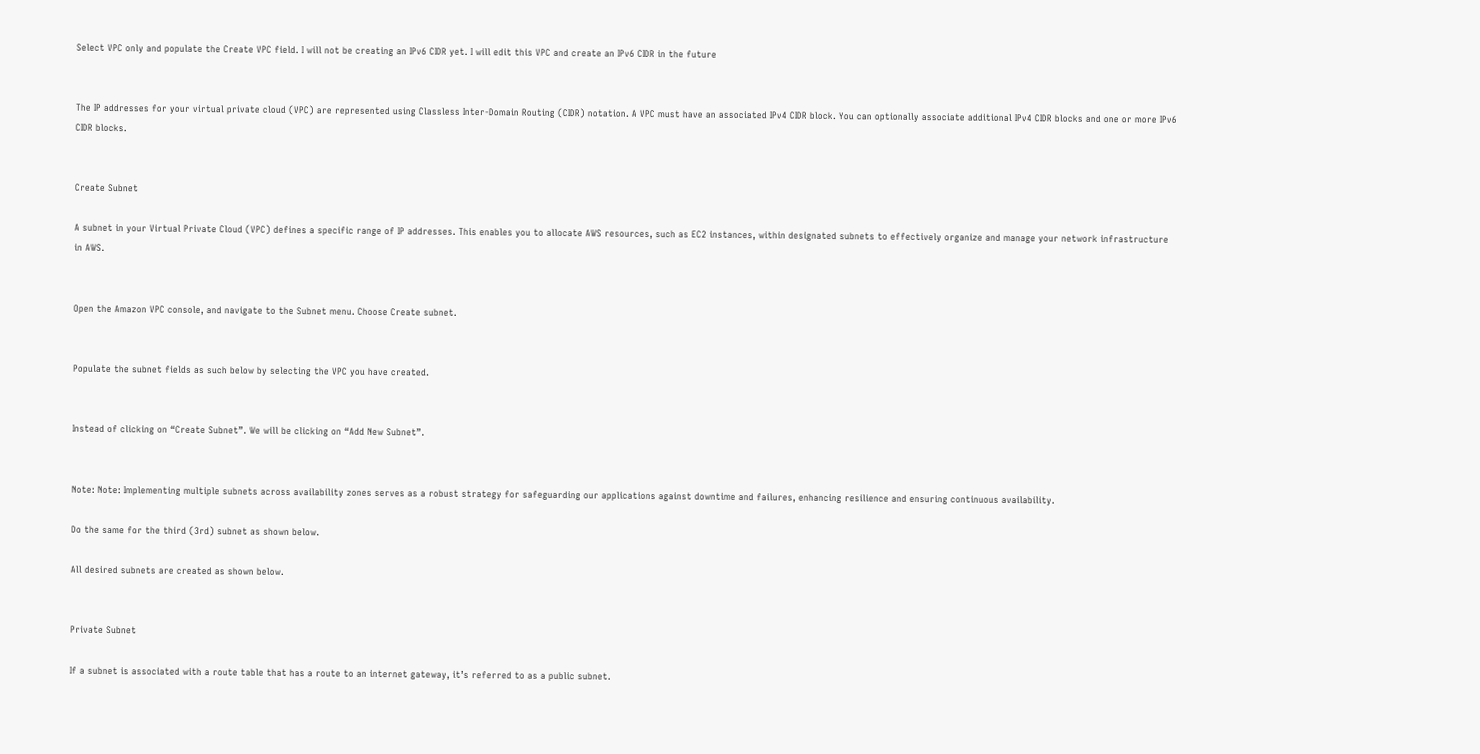Select VPC only and populate the Create VPC field. I will not be creating an IPv6 CIDR yet. I will edit this VPC and create an IPv6 CIDR in the future


The IP addresses for your virtual private cloud (VPC) are represented using Classless Inter-Domain Routing (CIDR) notation. A VPC must have an associated IPv4 CIDR block. You can optionally associate additional IPv4 CIDR blocks and one or more IPv6 CIDR blocks.


Create Subnet

A subnet in your Virtual Private Cloud (VPC) defines a specific range of IP addresses. This enables you to allocate AWS resources, such as EC2 instances, within designated subnets to effectively organize and manage your network infrastructure in AWS.


Open the Amazon VPC console, and navigate to the Subnet menu. Choose Create subnet.


Populate the subnet fields as such below by selecting the VPC you have created.


Instead of clicking on “Create Subnet”. We will be clicking on “Add New Subnet”.


Note: Note: Implementing multiple subnets across availability zones serves as a robust strategy for safeguarding our applications against downtime and failures, enhancing resilience and ensuring continuous availability.

Do the same for the third (3rd) subnet as shown below.

All desired subnets are created as shown below.


Private Subnet

If a subnet is associated with a route table that has a route to an internet gateway, it’s referred to as a public subnet.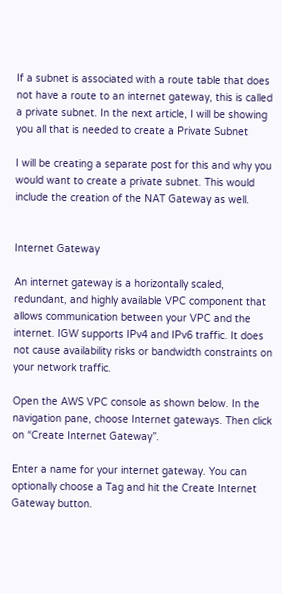If a subnet is associated with a route table that does not have a route to an internet gateway, this is called a private subnet. In the next article, I will be showing you all that is needed to create a Private Subnet

I will be creating a separate post for this and why you would want to create a private subnet. This would include the creation of the NAT Gateway as well.


Internet Gateway

An internet gateway is a horizontally scaled, redundant, and highly available VPC component that allows communication between your VPC and the internet. IGW supports IPv4 and IPv6 traffic. It does not cause availability risks or bandwidth constraints on your network traffic.

Open the AWS VPC console as shown below. In the navigation pane, choose Internet gateways. Then click on “Create Internet Gateway”.

Enter a name for your internet gateway. You can optionally choose a Tag and hit the Create Internet Gateway button.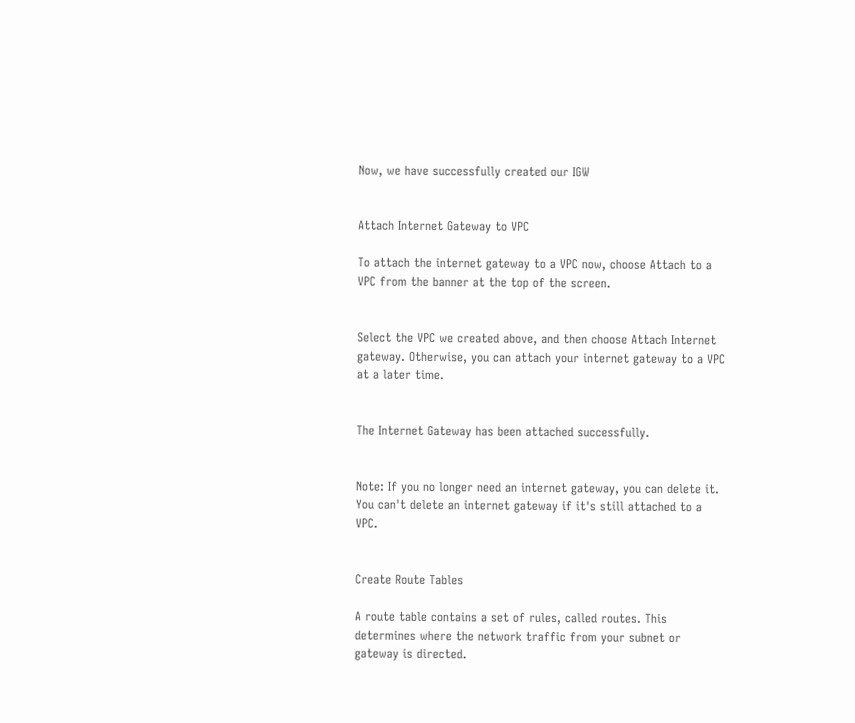Now, we have successfully created our IGW


Attach Internet Gateway to VPC

To attach the internet gateway to a VPC now, choose Attach to a VPC from the banner at the top of the screen.


Select the VPC we created above, and then choose Attach Internet gateway. Otherwise, you can attach your internet gateway to a VPC at a later time.


The Internet Gateway has been attached successfully.


Note: If you no longer need an internet gateway, you can delete it. You can't delete an internet gateway if it's still attached to a VPC.


Create Route Tables

A route table contains a set of rules, called routes. This determines where the network traffic from your subnet or gateway is directed.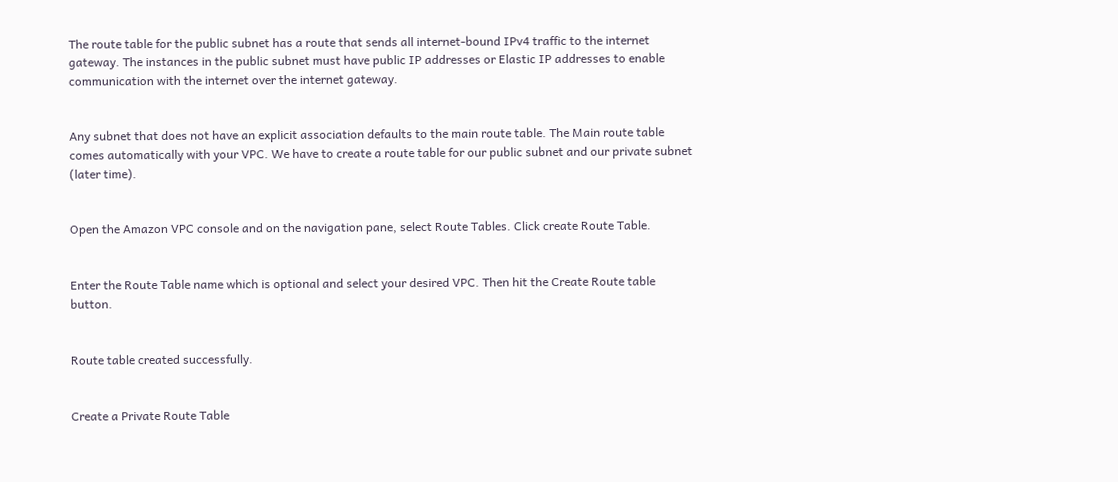The route table for the public subnet has a route that sends all internet-bound IPv4 traffic to the internet gateway. The instances in the public subnet must have public IP addresses or Elastic IP addresses to enable communication with the internet over the internet gateway.


Any subnet that does not have an explicit association defaults to the main route table. The Main route table comes automatically with your VPC. We have to create a route table for our public subnet and our private subnet (later time).


Open the Amazon VPC console and on the navigation pane, select Route Tables. Click create Route Table.


Enter the Route Table name which is optional and select your desired VPC. Then hit the Create Route table button.


Route table created successfully.


Create a Private Route Table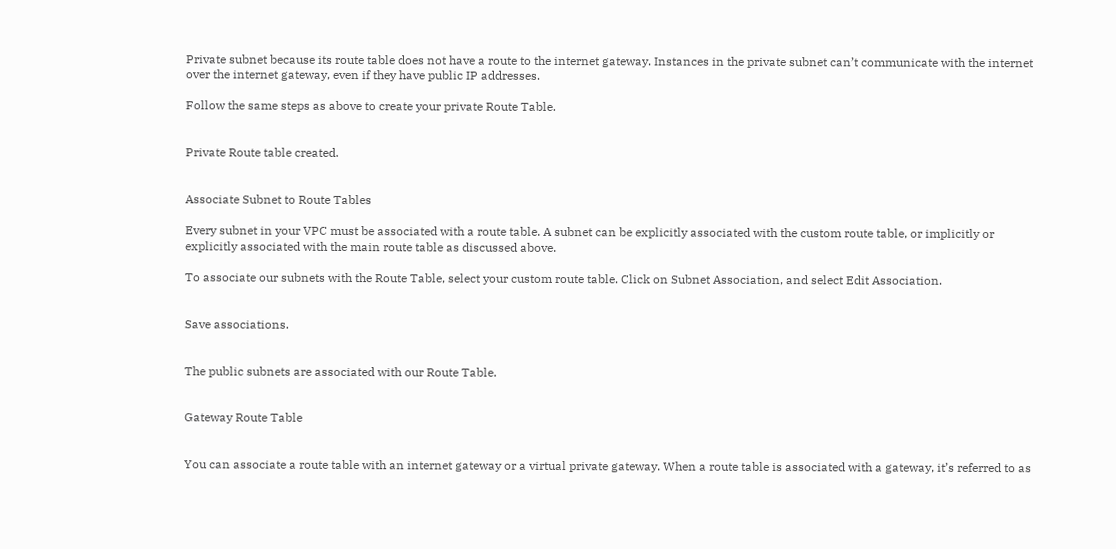Private subnet because its route table does not have a route to the internet gateway. Instances in the private subnet can’t communicate with the internet over the internet gateway, even if they have public IP addresses.

Follow the same steps as above to create your private Route Table.


Private Route table created.


Associate Subnet to Route Tables

Every subnet in your VPC must be associated with a route table. A subnet can be explicitly associated with the custom route table, or implicitly or explicitly associated with the main route table as discussed above.

To associate our subnets with the Route Table, select your custom route table. Click on Subnet Association, and select Edit Association.


Save associations.


The public subnets are associated with our Route Table.


Gateway Route Table


You can associate a route table with an internet gateway or a virtual private gateway. When a route table is associated with a gateway, it’s referred to as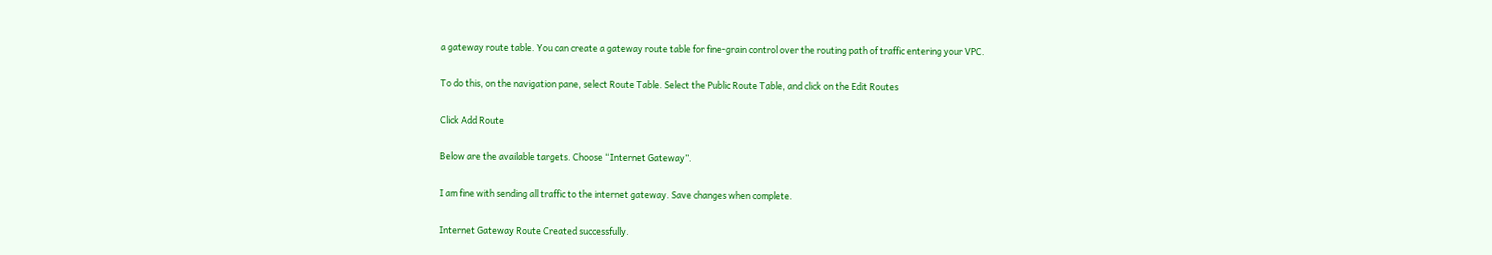a gateway route table. You can create a gateway route table for fine-grain control over the routing path of traffic entering your VPC.

To do this, on the navigation pane, select Route Table. Select the Public Route Table, and click on the Edit Routes

Click Add Route

Below are the available targets. Choose “Internet Gateway”.

I am fine with sending all traffic to the internet gateway. Save changes when complete.

Internet Gateway Route Created successfully.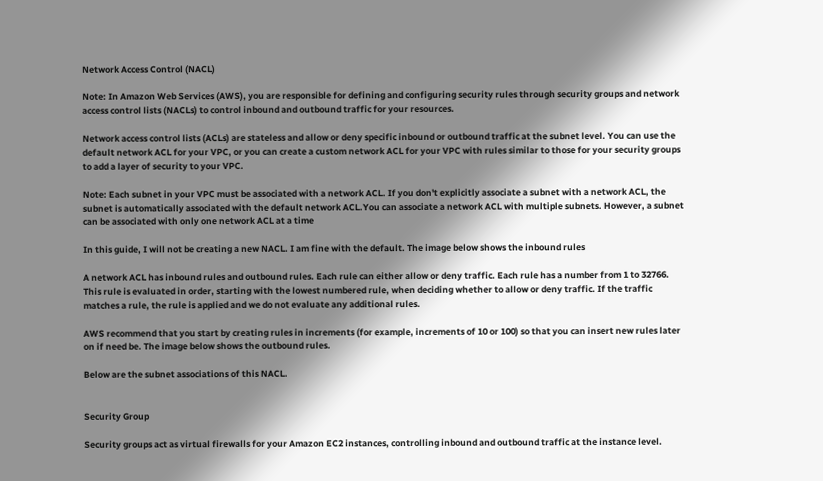Network Access Control (NACL)

Note: In Amazon Web Services (AWS), you are responsible for defining and configuring security rules through security groups and network access control lists (NACLs) to control inbound and outbound traffic for your resources.

Network access control lists (ACLs) are stateless and allow or deny specific inbound or outbound traffic at the subnet level. You can use the default network ACL for your VPC, or you can create a custom network ACL for your VPC with rules similar to those for your security groups to add a layer of security to your VPC.

Note: Each subnet in your VPC must be associated with a network ACL. If you don't explicitly associate a subnet with a network ACL, the subnet is automatically associated with the default network ACL.You can associate a network ACL with multiple subnets. However, a subnet can be associated with only one network ACL at a time

In this guide, I will not be creating a new NACL. I am fine with the default. The image below shows the inbound rules

A network ACL has inbound rules and outbound rules. Each rule can either allow or deny traffic. Each rule has a number from 1 to 32766. This rule is evaluated in order, starting with the lowest numbered rule, when deciding whether to allow or deny traffic. If the traffic matches a rule, the rule is applied and we do not evaluate any additional rules.

AWS recommend that you start by creating rules in increments (for example, increments of 10 or 100) so that you can insert new rules later on if need be. The image below shows the outbound rules.

Below are the subnet associations of this NACL.


Security Group

Security groups act as virtual firewalls for your Amazon EC2 instances, controlling inbound and outbound traffic at the instance level.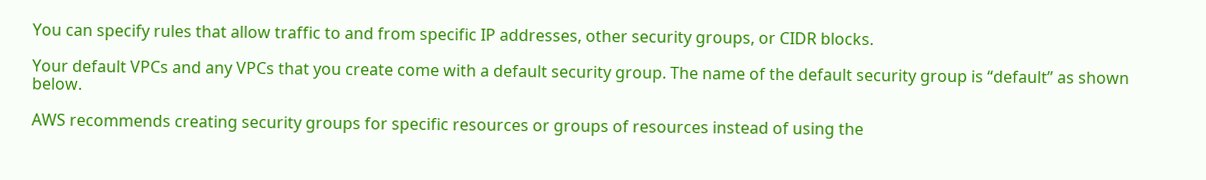You can specify rules that allow traffic to and from specific IP addresses, other security groups, or CIDR blocks.

Your default VPCs and any VPCs that you create come with a default security group. The name of the default security group is “default” as shown below.

AWS recommends creating security groups for specific resources or groups of resources instead of using the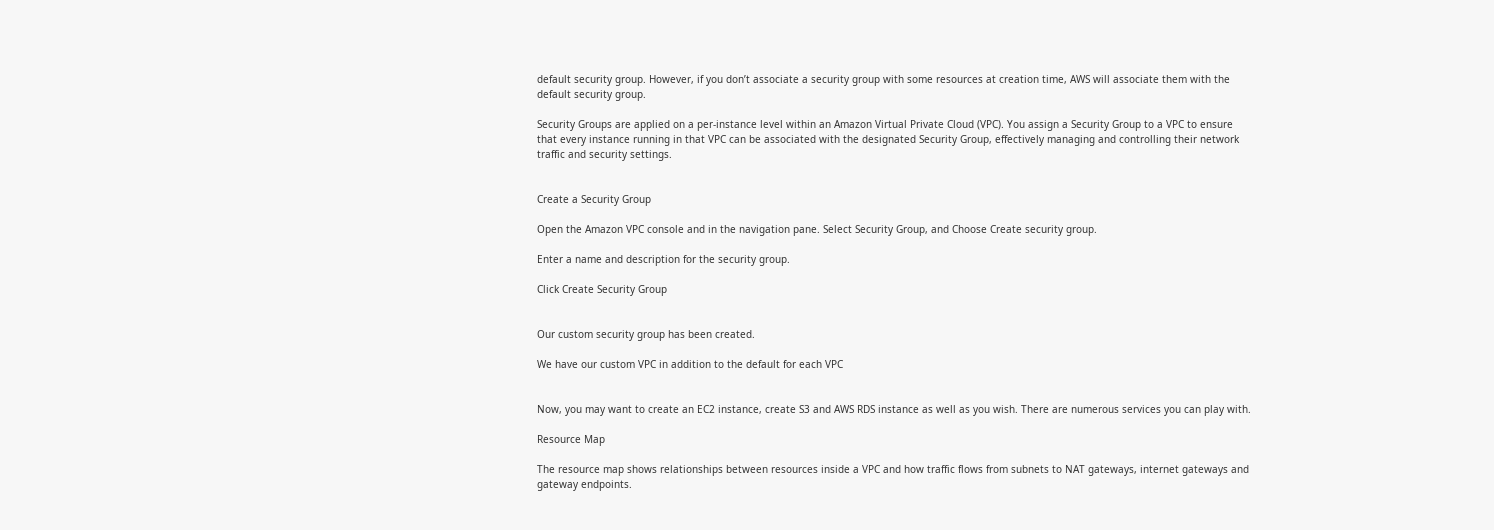default security group. However, if you don’t associate a security group with some resources at creation time, AWS will associate them with the default security group.

Security Groups are applied on a per-instance level within an Amazon Virtual Private Cloud (VPC). You assign a Security Group to a VPC to ensure that every instance running in that VPC can be associated with the designated Security Group, effectively managing and controlling their network traffic and security settings.


Create a Security Group

Open the Amazon VPC console and in the navigation pane. Select Security Group, and Choose Create security group.

Enter a name and description for the security group.

Click Create Security Group


Our custom security group has been created.

We have our custom VPC in addition to the default for each VPC


Now, you may want to create an EC2 instance, create S3 and AWS RDS instance as well as you wish. There are numerous services you can play with.

Resource Map

The resource map shows relationships between resources inside a VPC and how traffic flows from subnets to NAT gateways, internet gateways and gateway endpoints.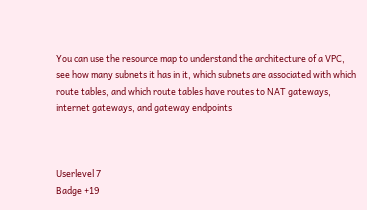You can use the resource map to understand the architecture of a VPC, see how many subnets it has in it, which subnets are associated with which route tables, and which route tables have routes to NAT gateways, internet gateways, and gateway endpoints



Userlevel 7
Badge +19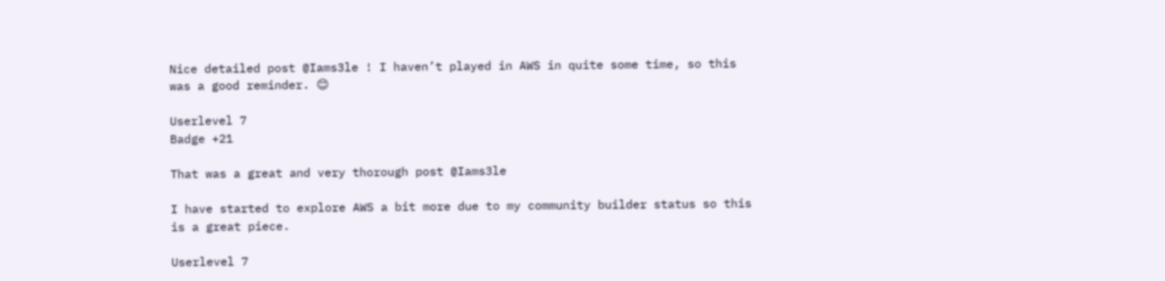Nice detailed post @Iams3le ! I haven’t played in AWS in quite some time, so this was a good reminder. 😊

Userlevel 7
Badge +21

That was a great and very thorough post @Iams3le

I have started to explore AWS a bit more due to my community builder status so this is a great piece.

Userlevel 7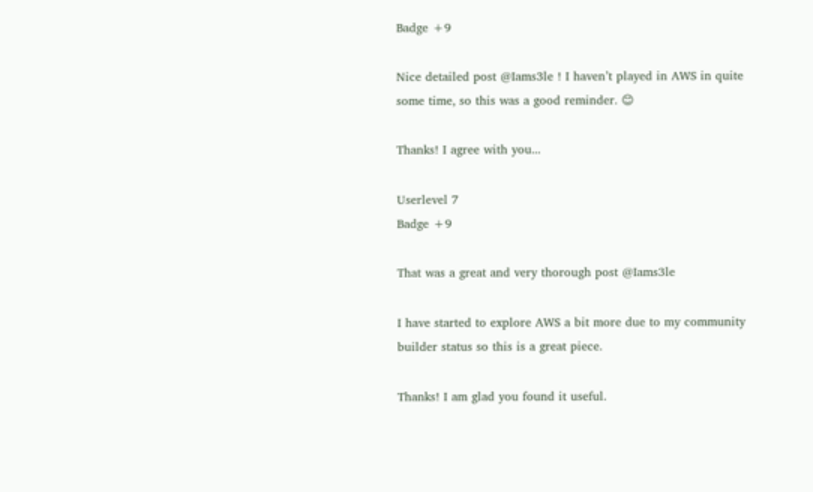Badge +9

Nice detailed post @Iams3le ! I haven’t played in AWS in quite some time, so this was a good reminder. 😊

Thanks! I agree with you...

Userlevel 7
Badge +9

That was a great and very thorough post @Iams3le

I have started to explore AWS a bit more due to my community builder status so this is a great piece.

Thanks! I am glad you found it useful.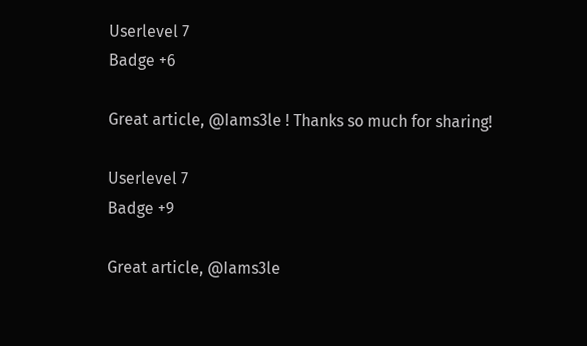Userlevel 7
Badge +6

Great article, @Iams3le ! Thanks so much for sharing!

Userlevel 7
Badge +9

Great article, @Iams3le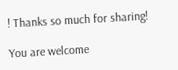! Thanks so much for sharing!

You are welcome